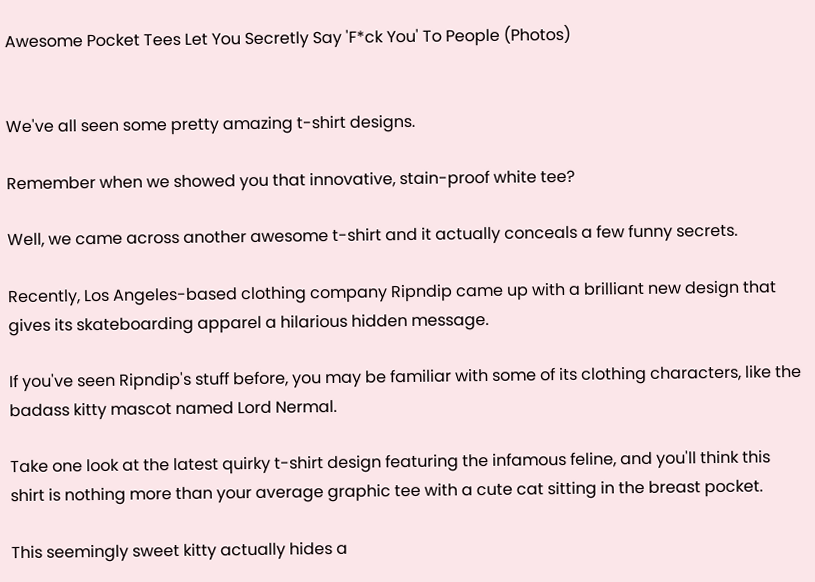Awesome Pocket Tees Let You Secretly Say 'F*ck You' To People (Photos)


We've all seen some pretty amazing t-shirt designs.

Remember when we showed you that innovative, stain-proof white tee?

Well, we came across another awesome t-shirt and it actually conceals a few funny secrets.

Recently, Los Angeles-based clothing company Ripndip came up with a brilliant new design that gives its skateboarding apparel a hilarious hidden message.

If you've seen Ripndip's stuff before, you may be familiar with some of its clothing characters, like the badass kitty mascot named Lord Nermal.

Take one look at the latest quirky t-shirt design featuring the infamous feline, and you'll think this shirt is nothing more than your average graphic tee with a cute cat sitting in the breast pocket.

This seemingly sweet kitty actually hides a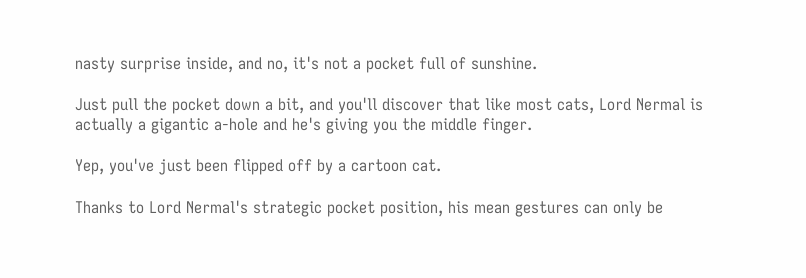nasty surprise inside, and no, it's not a pocket full of sunshine.

Just pull the pocket down a bit, and you'll discover that like most cats, Lord Nermal is actually a gigantic a-hole and he's giving you the middle finger.

Yep, you've just been flipped off by a cartoon cat.

Thanks to Lord Nermal's strategic pocket position, his mean gestures can only be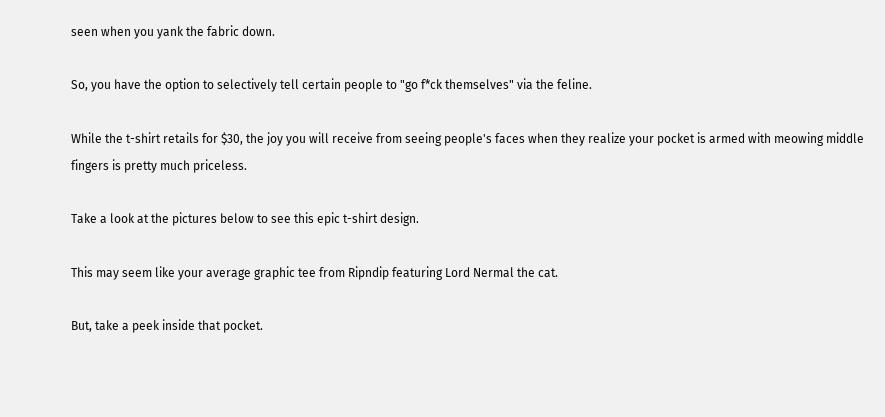seen when you yank the fabric down.

So, you have the option to selectively tell certain people to "go f*ck themselves" via the feline.

While the t-shirt retails for $30, the joy you will receive from seeing people's faces when they realize your pocket is armed with meowing middle fingers is pretty much priceless.

Take a look at the pictures below to see this epic t-shirt design.

This may seem like your average graphic tee from Ripndip featuring Lord Nermal the cat.

But, take a peek inside that pocket.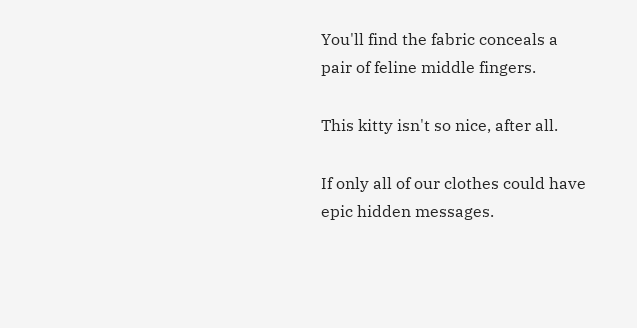You'll find the fabric conceals a pair of feline middle fingers.

This kitty isn't so nice, after all.

If only all of our clothes could have epic hidden messages.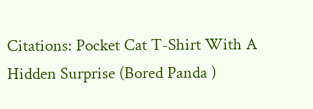Citations: Pocket Cat T-Shirt With A Hidden Surprise (Bored Panda )